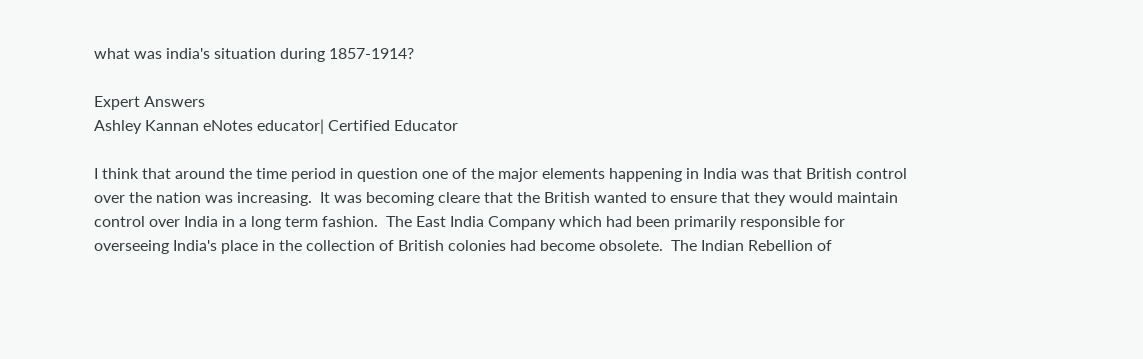what was india's situation during 1857-1914?

Expert Answers
Ashley Kannan eNotes educator| Certified Educator

I think that around the time period in question one of the major elements happening in India was that British control over the nation was increasing.  It was becoming cleare that the British wanted to ensure that they would maintain control over India in a long term fashion.  The East India Company which had been primarily responsible for overseeing India's place in the collection of British colonies had become obsolete.  The Indian Rebellion of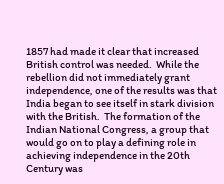1857 had made it clear that increased British control was needed.  While the rebellion did not immediately grant independence, one of the results was that India began to see itself in stark division with the British.  The formation of the Indian National Congress, a group that would go on to play a defining role in achieving independence in the 20th Century was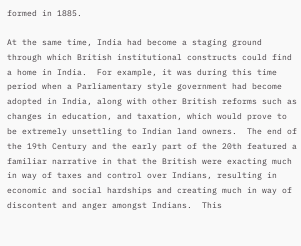formed in 1885.

At the same time, India had become a staging ground through which British institutional constructs could find a home in India.  For example, it was during this time period when a Parliamentary style government had become adopted in India, along with other British reforms such as changes in education, and taxation, which would prove to be extremely unsettling to Indian land owners.  The end of the 19th Century and the early part of the 20th featured a familiar narrative in that the British were exacting much in way of taxes and control over Indians, resulting in economic and social hardships and creating much in way of discontent and anger amongst Indians.  This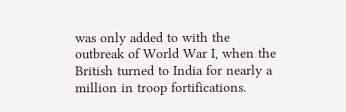was only added to with the outbreak of World War I, when the British turned to India for nearly a million in troop fortifications.